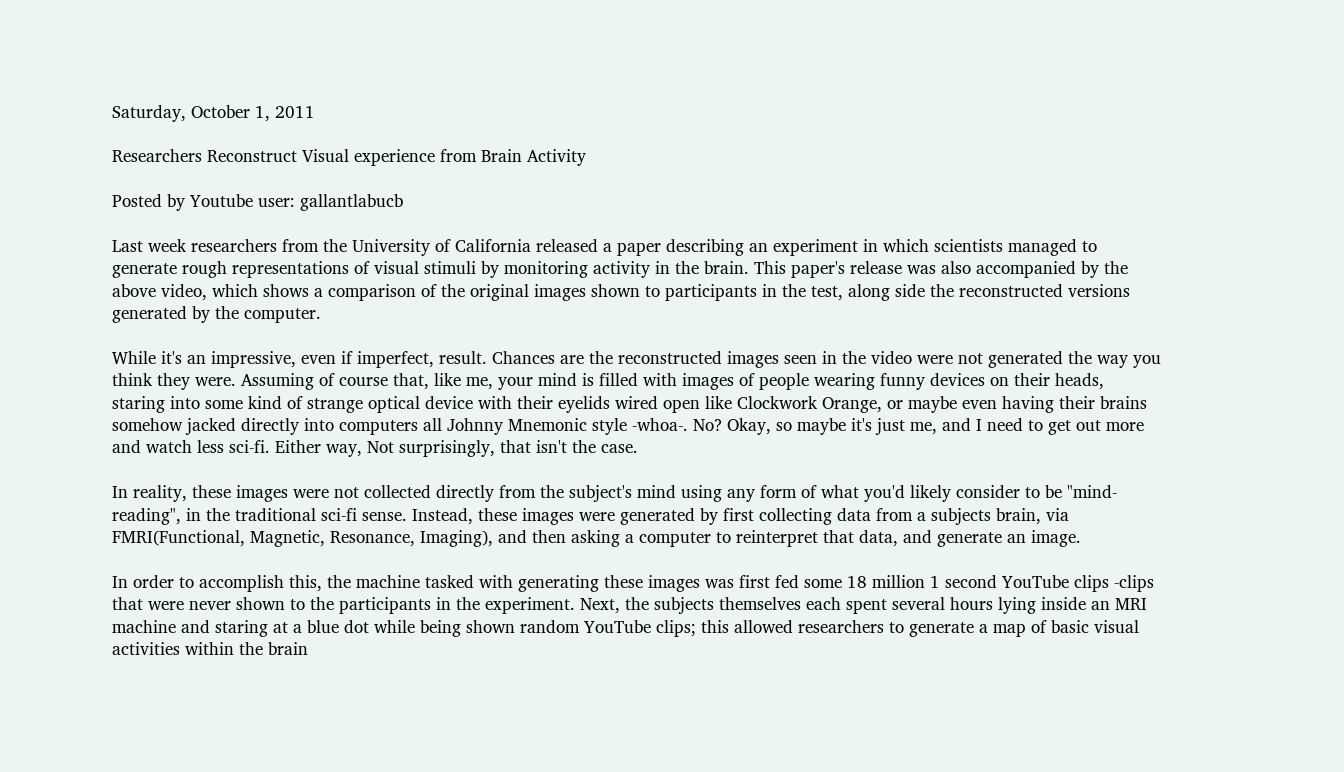Saturday, October 1, 2011

Researchers Reconstruct Visual experience from Brain Activity

Posted by Youtube user: gallantlabucb

Last week researchers from the University of California released a paper describing an experiment in which scientists managed to generate rough representations of visual stimuli by monitoring activity in the brain. This paper's release was also accompanied by the above video, which shows a comparison of the original images shown to participants in the test, along side the reconstructed versions generated by the computer.

While it's an impressive, even if imperfect, result. Chances are the reconstructed images seen in the video were not generated the way you think they were. Assuming of course that, like me, your mind is filled with images of people wearing funny devices on their heads, staring into some kind of strange optical device with their eyelids wired open like Clockwork Orange, or maybe even having their brains somehow jacked directly into computers all Johnny Mnemonic style -whoa-. No? Okay, so maybe it's just me, and I need to get out more and watch less sci-fi. Either way, Not surprisingly, that isn't the case.

In reality, these images were not collected directly from the subject's mind using any form of what you'd likely consider to be "mind-reading", in the traditional sci-fi sense. Instead, these images were generated by first collecting data from a subjects brain, via FMRI(Functional, Magnetic, Resonance, Imaging), and then asking a computer to reinterpret that data, and generate an image.

In order to accomplish this, the machine tasked with generating these images was first fed some 18 million 1 second YouTube clips -clips that were never shown to the participants in the experiment. Next, the subjects themselves each spent several hours lying inside an MRI machine and staring at a blue dot while being shown random YouTube clips; this allowed researchers to generate a map of basic visual activities within the brain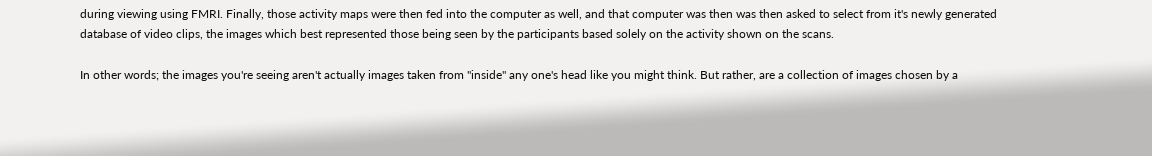during viewing using FMRI. Finally, those activity maps were then fed into the computer as well, and that computer was then was then asked to select from it's newly generated database of video clips, the images which best represented those being seen by the participants based solely on the activity shown on the scans.

In other words; the images you're seeing aren't actually images taken from "inside" any one's head like you might think. But rather, are a collection of images chosen by a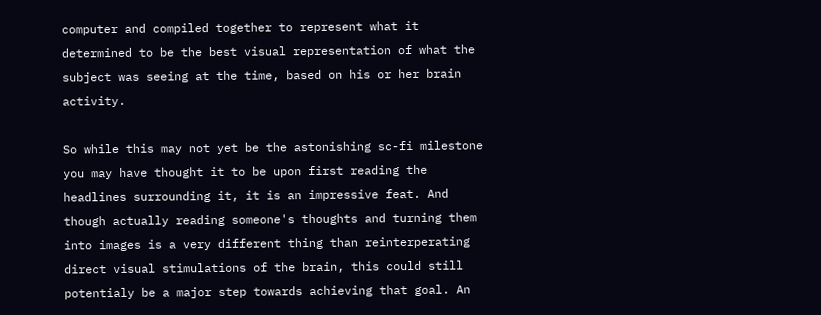computer and compiled together to represent what it determined to be the best visual representation of what the subject was seeing at the time, based on his or her brain activity.

So while this may not yet be the astonishing sc-fi milestone you may have thought it to be upon first reading the headlines surrounding it, it is an impressive feat. And though actually reading someone's thoughts and turning them into images is a very different thing than reinterperating direct visual stimulations of the brain, this could still potentialy be a major step towards achieving that goal. An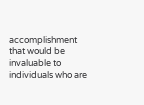accomplishment that would be invaluable to individuals who are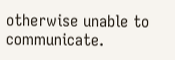otherwise unable to communicate.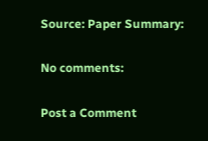Source: Paper Summary:

No comments:

Post a Comment